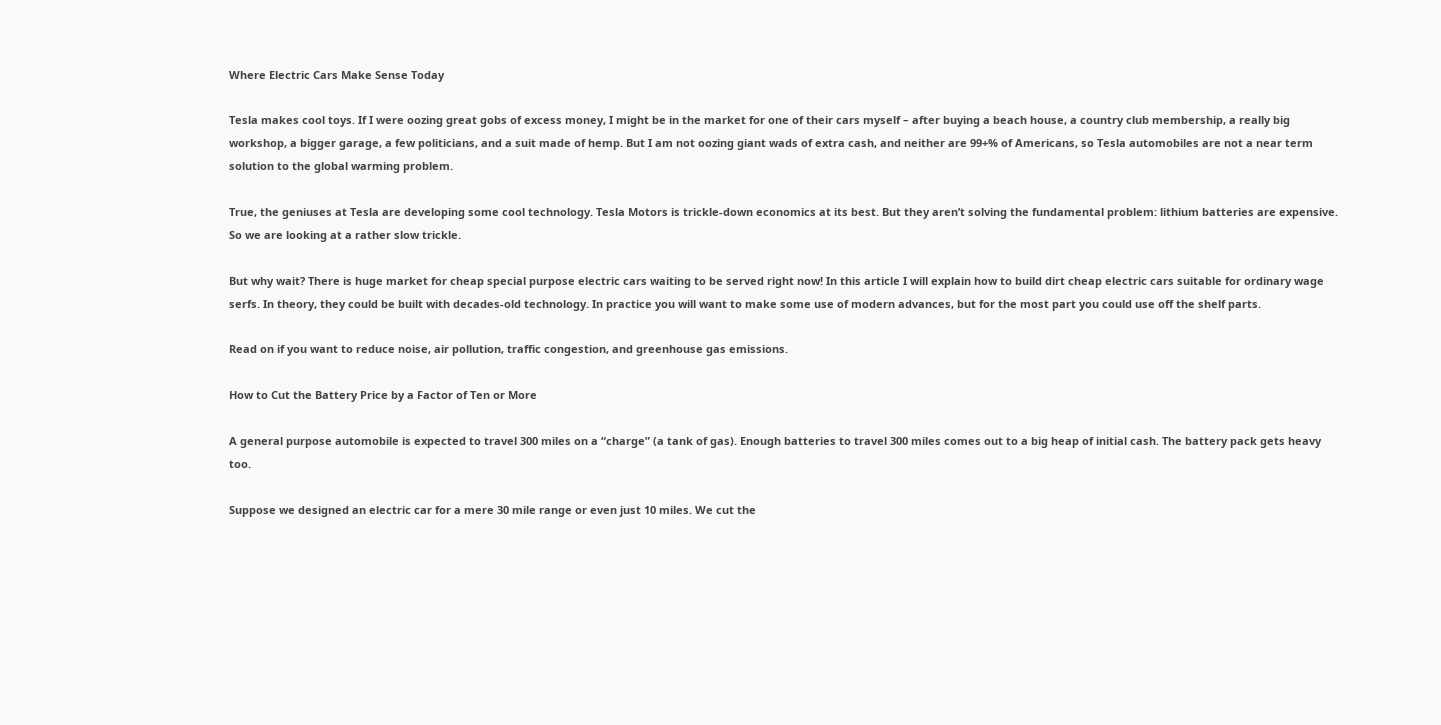Where Electric Cars Make Sense Today

Tesla makes cool toys. If I were oozing great gobs of excess money, I might be in the market for one of their cars myself – after buying a beach house, a country club membership, a really big workshop, a bigger garage, a few politicians, and a suit made of hemp. But I am not oozing giant wads of extra cash, and neither are 99+% of Americans, so Tesla automobiles are not a near term solution to the global warming problem.

True, the geniuses at Tesla are developing some cool technology. Tesla Motors is trickle-down economics at its best. But they aren’t solving the fundamental problem: lithium batteries are expensive. So we are looking at a rather slow trickle.

But why wait? There is huge market for cheap special purpose electric cars waiting to be served right now! In this article I will explain how to build dirt cheap electric cars suitable for ordinary wage serfs. In theory, they could be built with decades-old technology. In practice you will want to make some use of modern advances, but for the most part you could use off the shelf parts.

Read on if you want to reduce noise, air pollution, traffic congestion, and greenhouse gas emissions.

How to Cut the Battery Price by a Factor of Ten or More

A general purpose automobile is expected to travel 300 miles on a “charge” (a tank of gas). Enough batteries to travel 300 miles comes out to a big heap of initial cash. The battery pack gets heavy too.

Suppose we designed an electric car for a mere 30 mile range or even just 10 miles. We cut the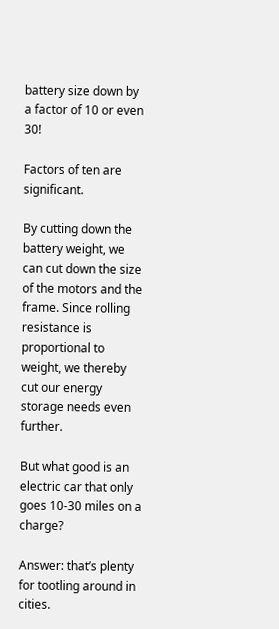battery size down by a factor of 10 or even 30!

Factors of ten are significant.

By cutting down the battery weight, we can cut down the size of the motors and the frame. Since rolling resistance is proportional to weight, we thereby cut our energy storage needs even further.

But what good is an electric car that only goes 10-30 miles on a charge?

Answer: that’s plenty for tootling around in cities.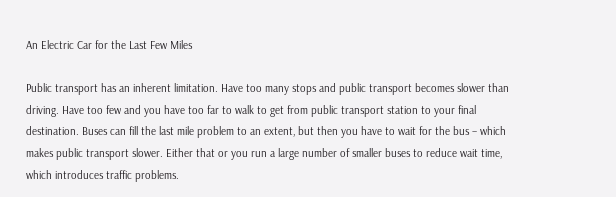An Electric Car for the Last Few Miles

Public transport has an inherent limitation. Have too many stops and public transport becomes slower than driving. Have too few and you have too far to walk to get from public transport station to your final destination. Buses can fill the last mile problem to an extent, but then you have to wait for the bus – which makes public transport slower. Either that or you run a large number of smaller buses to reduce wait time, which introduces traffic problems.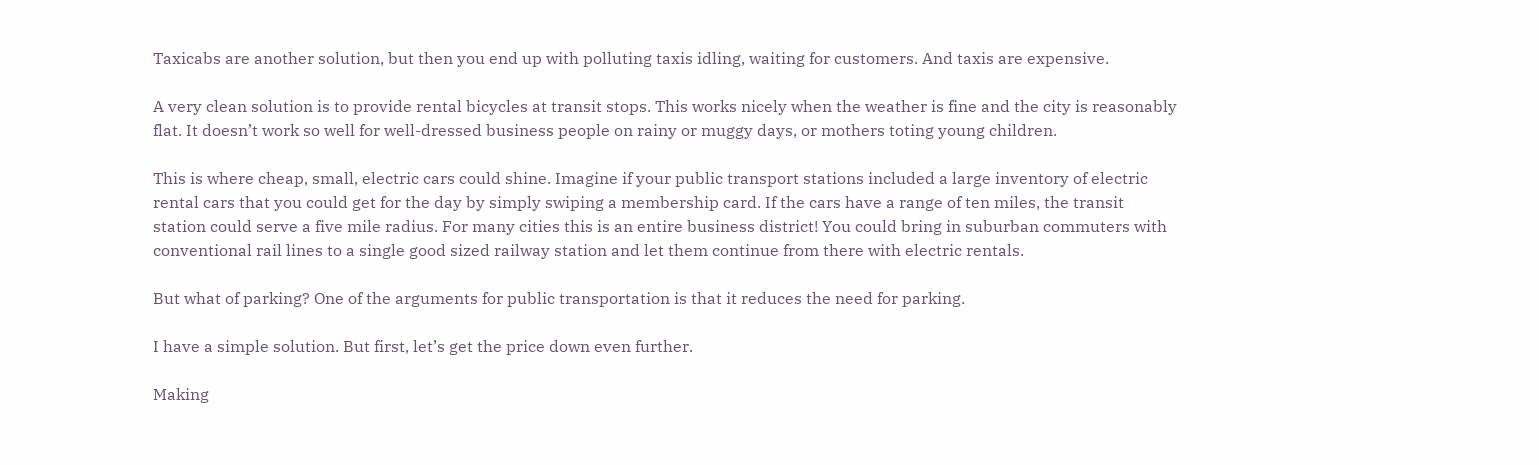Taxicabs are another solution, but then you end up with polluting taxis idling, waiting for customers. And taxis are expensive.

A very clean solution is to provide rental bicycles at transit stops. This works nicely when the weather is fine and the city is reasonably flat. It doesn’t work so well for well-dressed business people on rainy or muggy days, or mothers toting young children.

This is where cheap, small, electric cars could shine. Imagine if your public transport stations included a large inventory of electric rental cars that you could get for the day by simply swiping a membership card. If the cars have a range of ten miles, the transit station could serve a five mile radius. For many cities this is an entire business district! You could bring in suburban commuters with conventional rail lines to a single good sized railway station and let them continue from there with electric rentals.

But what of parking? One of the arguments for public transportation is that it reduces the need for parking.

I have a simple solution. But first, let’s get the price down even further.

Making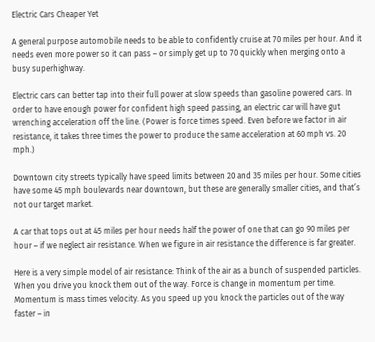Electric Cars Cheaper Yet

A general purpose automobile needs to be able to confidently cruise at 70 miles per hour. And it needs even more power so it can pass – or simply get up to 70 quickly when merging onto a busy superhighway.

Electric cars can better tap into their full power at slow speeds than gasoline powered cars. In order to have enough power for confident high speed passing, an electric car will have gut wrenching acceleration off the line. (Power is force times speed. Even before we factor in air resistance, it takes three times the power to produce the same acceleration at 60 mph vs. 20 mph.)

Downtown city streets typically have speed limits between 20 and 35 miles per hour. Some cities have some 45 mph boulevards near downtown, but these are generally smaller cities, and that’s not our target market.

A car that tops out at 45 miles per hour needs half the power of one that can go 90 miles per hour – if we neglect air resistance. When we figure in air resistance the difference is far greater.

Here is a very simple model of air resistance: Think of the air as a bunch of suspended particles. When you drive you knock them out of the way. Force is change in momentum per time. Momentum is mass times velocity. As you speed up you knock the particles out of the way faster – in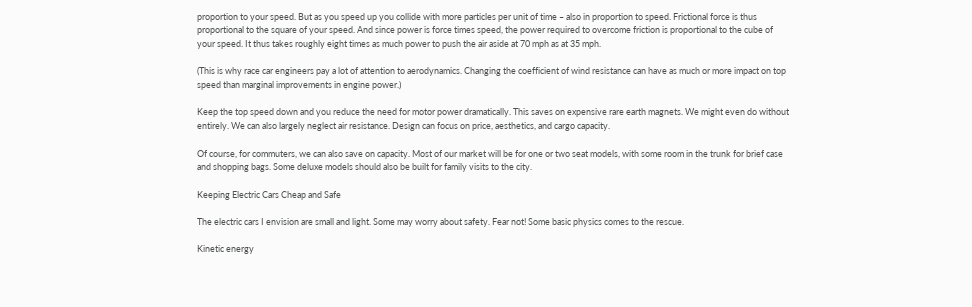proportion to your speed. But as you speed up you collide with more particles per unit of time – also in proportion to speed. Frictional force is thus proportional to the square of your speed. And since power is force times speed, the power required to overcome friction is proportional to the cube of your speed. It thus takes roughly eight times as much power to push the air aside at 70 mph as at 35 mph.

(This is why race car engineers pay a lot of attention to aerodynamics. Changing the coefficient of wind resistance can have as much or more impact on top speed than marginal improvements in engine power.)

Keep the top speed down and you reduce the need for motor power dramatically. This saves on expensive rare earth magnets. We might even do without entirely. We can also largely neglect air resistance. Design can focus on price, aesthetics, and cargo capacity.

Of course, for commuters, we can also save on capacity. Most of our market will be for one or two seat models, with some room in the trunk for brief case and shopping bags. Some deluxe models should also be built for family visits to the city.

Keeping Electric Cars Cheap and Safe

The electric cars I envision are small and light. Some may worry about safety. Fear not! Some basic physics comes to the rescue.

Kinetic energy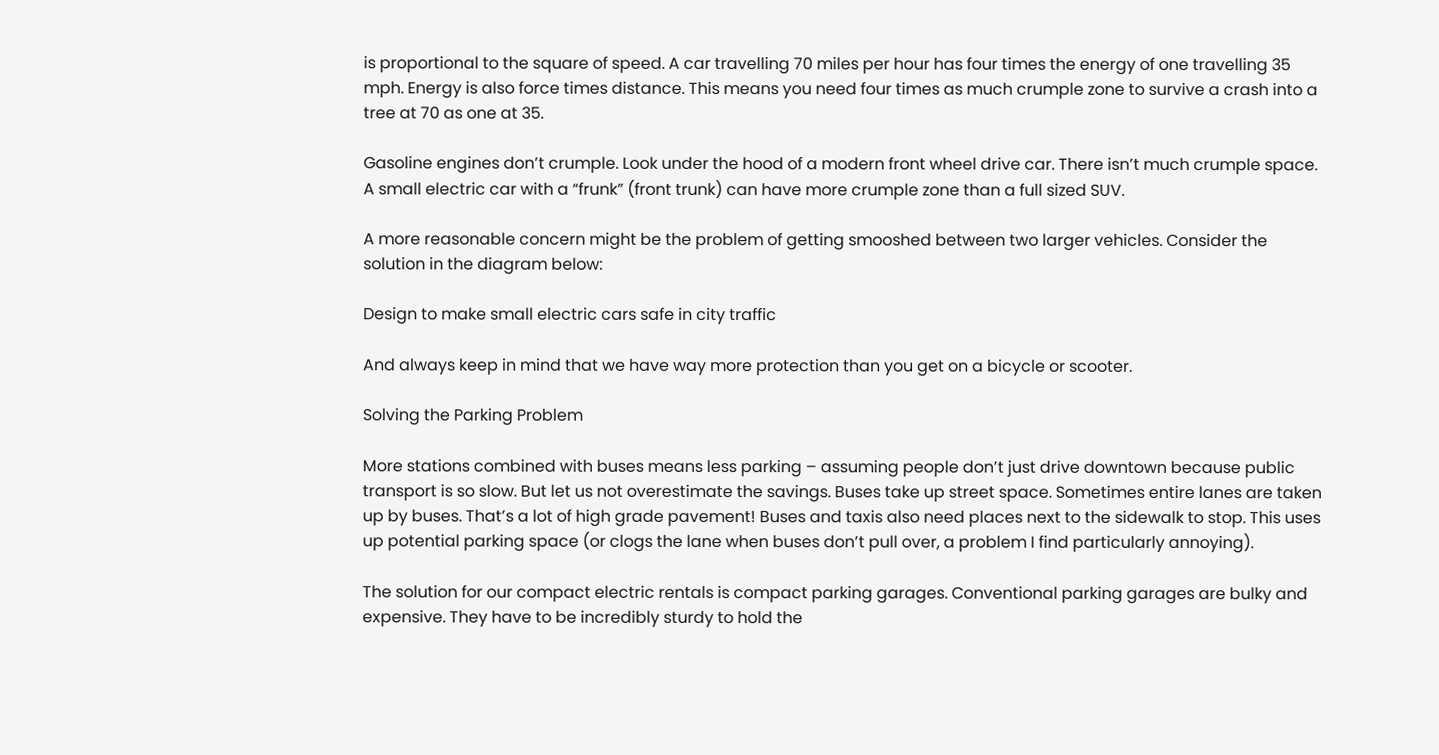is proportional to the square of speed. A car travelling 70 miles per hour has four times the energy of one travelling 35 mph. Energy is also force times distance. This means you need four times as much crumple zone to survive a crash into a tree at 70 as one at 35.

Gasoline engines don’t crumple. Look under the hood of a modern front wheel drive car. There isn’t much crumple space. A small electric car with a “frunk” (front trunk) can have more crumple zone than a full sized SUV.

A more reasonable concern might be the problem of getting smooshed between two larger vehicles. Consider the solution in the diagram below:

Design to make small electric cars safe in city traffic

And always keep in mind that we have way more protection than you get on a bicycle or scooter.

Solving the Parking Problem

More stations combined with buses means less parking – assuming people don’t just drive downtown because public transport is so slow. But let us not overestimate the savings. Buses take up street space. Sometimes entire lanes are taken up by buses. That’s a lot of high grade pavement! Buses and taxis also need places next to the sidewalk to stop. This uses up potential parking space (or clogs the lane when buses don’t pull over, a problem I find particularly annoying).

The solution for our compact electric rentals is compact parking garages. Conventional parking garages are bulky and expensive. They have to be incredibly sturdy to hold the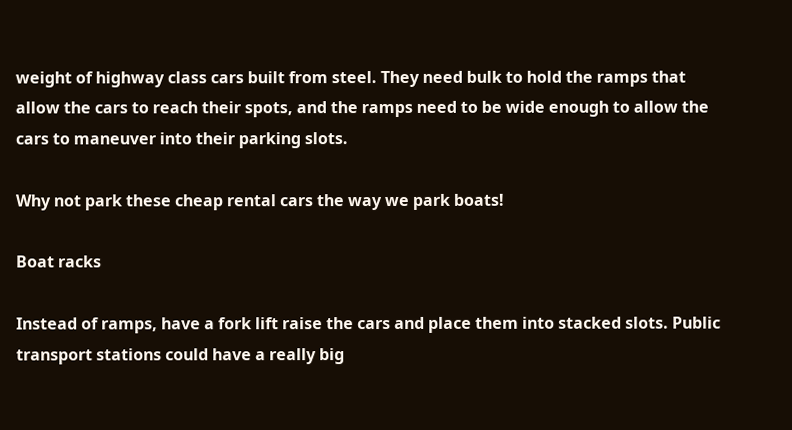weight of highway class cars built from steel. They need bulk to hold the ramps that allow the cars to reach their spots, and the ramps need to be wide enough to allow the cars to maneuver into their parking slots.

Why not park these cheap rental cars the way we park boats!

Boat racks

Instead of ramps, have a fork lift raise the cars and place them into stacked slots. Public transport stations could have a really big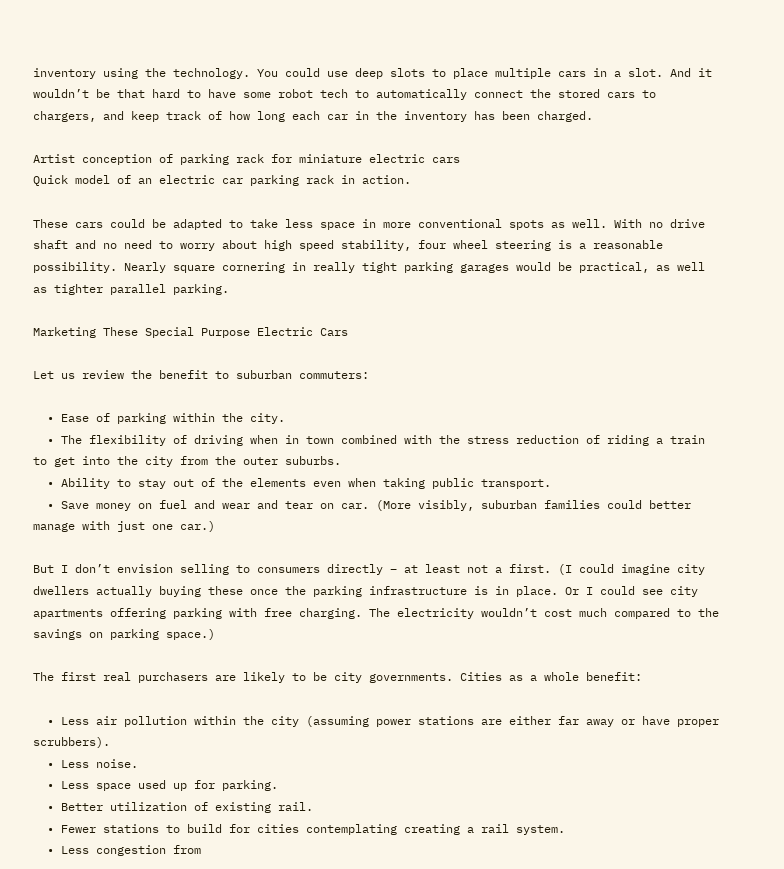inventory using the technology. You could use deep slots to place multiple cars in a slot. And it wouldn’t be that hard to have some robot tech to automatically connect the stored cars to chargers, and keep track of how long each car in the inventory has been charged.

Artist conception of parking rack for miniature electric cars
Quick model of an electric car parking rack in action.

These cars could be adapted to take less space in more conventional spots as well. With no drive shaft and no need to worry about high speed stability, four wheel steering is a reasonable possibility. Nearly square cornering in really tight parking garages would be practical, as well as tighter parallel parking.

Marketing These Special Purpose Electric Cars

Let us review the benefit to suburban commuters:

  • Ease of parking within the city.
  • The flexibility of driving when in town combined with the stress reduction of riding a train to get into the city from the outer suburbs.
  • Ability to stay out of the elements even when taking public transport.
  • Save money on fuel and wear and tear on car. (More visibly, suburban families could better manage with just one car.)

But I don’t envision selling to consumers directly – at least not a first. (I could imagine city dwellers actually buying these once the parking infrastructure is in place. Or I could see city apartments offering parking with free charging. The electricity wouldn’t cost much compared to the savings on parking space.)

The first real purchasers are likely to be city governments. Cities as a whole benefit:

  • Less air pollution within the city (assuming power stations are either far away or have proper scrubbers).
  • Less noise.
  • Less space used up for parking.
  • Better utilization of existing rail.
  • Fewer stations to build for cities contemplating creating a rail system.
  • Less congestion from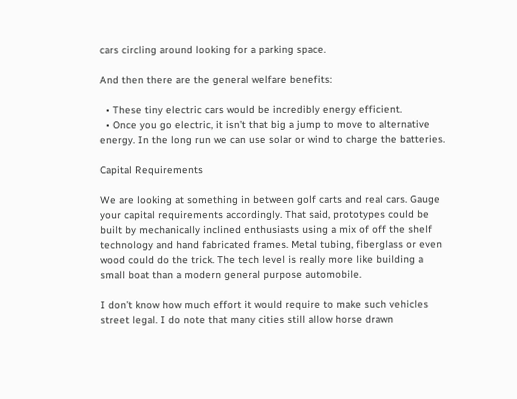cars circling around looking for a parking space.

And then there are the general welfare benefits:

  • These tiny electric cars would be incredibly energy efficient.
  • Once you go electric, it isn’t that big a jump to move to alternative energy. In the long run we can use solar or wind to charge the batteries.

Capital Requirements

We are looking at something in between golf carts and real cars. Gauge your capital requirements accordingly. That said, prototypes could be built by mechanically inclined enthusiasts using a mix of off the shelf technology and hand fabricated frames. Metal tubing, fiberglass or even wood could do the trick. The tech level is really more like building a small boat than a modern general purpose automobile.

I don’t know how much effort it would require to make such vehicles street legal. I do note that many cities still allow horse drawn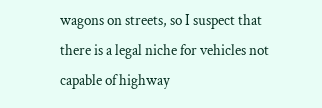wagons on streets, so I suspect that there is a legal niche for vehicles not capable of highway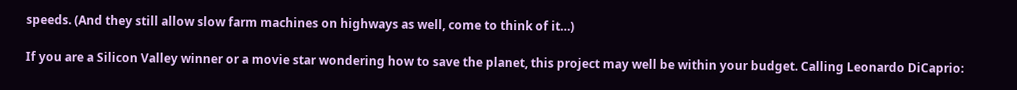speeds. (And they still allow slow farm machines on highways as well, come to think of it…)

If you are a Silicon Valley winner or a movie star wondering how to save the planet, this project may well be within your budget. Calling Leonardo DiCaprio: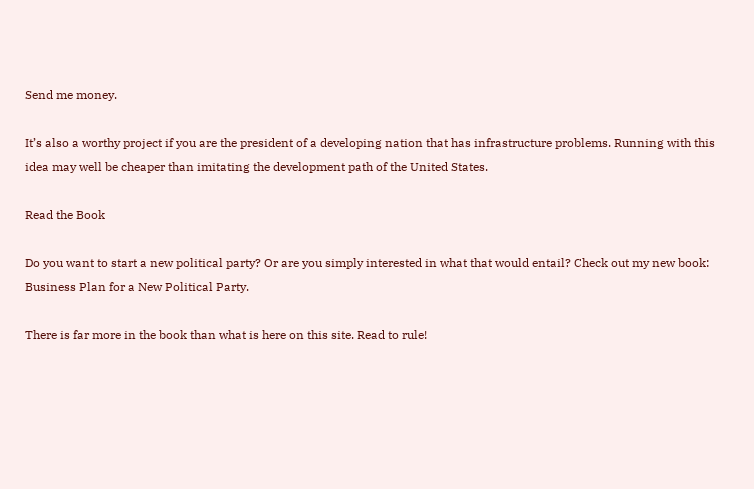Send me money.

It’s also a worthy project if you are the president of a developing nation that has infrastructure problems. Running with this idea may well be cheaper than imitating the development path of the United States.

Read the Book

Do you want to start a new political party? Or are you simply interested in what that would entail? Check out my new book: Business Plan for a New Political Party.

There is far more in the book than what is here on this site. Read to rule!